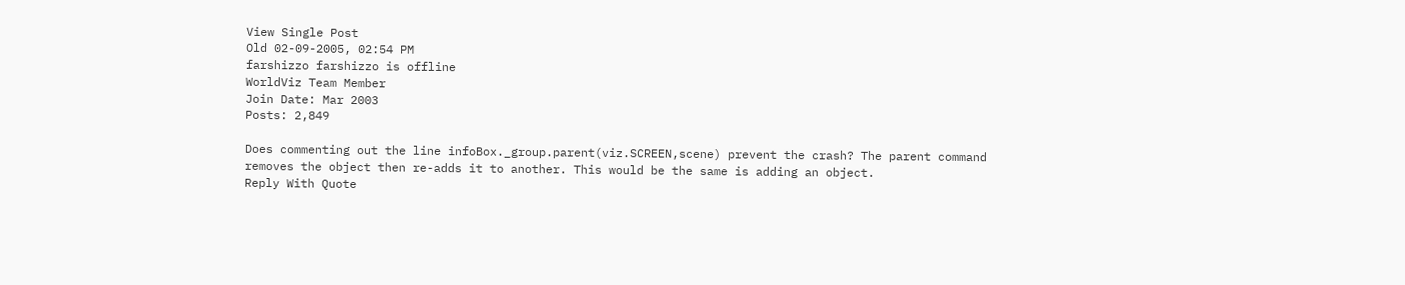View Single Post
Old 02-09-2005, 02:54 PM
farshizzo farshizzo is offline
WorldViz Team Member
Join Date: Mar 2003
Posts: 2,849

Does commenting out the line infoBox._group.parent(viz.SCREEN,scene) prevent the crash? The parent command removes the object then re-adds it to another. This would be the same is adding an object.
Reply With Quote